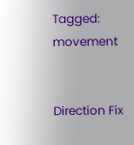Tagged: movement


Direction Fix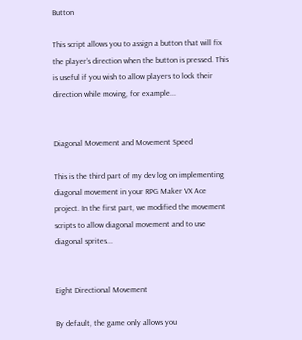Button

This script allows you to assign a button that will fix the player’s direction when the button is pressed. This is useful if you wish to allow players to lock their direction while moving, for example...


Diagonal Movement and Movement Speed

This is the third part of my dev log on implementing diagonal movement in your RPG Maker VX Ace project. In the first part, we modified the movement scripts to allow diagonal movement and to use diagonal sprites...


Eight Directional Movement

By default, the game only allows you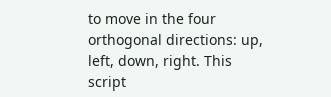to move in the four orthogonal directions: up, left, down, right. This script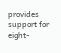provides support for eight-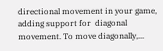directional movement in your game, adding support for  diagonal movement. To move diagonally,...